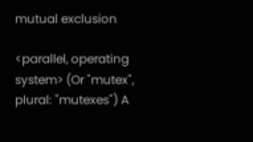mutual exclusion

<parallel, operating system> (Or "mutex", plural: "mutexes") A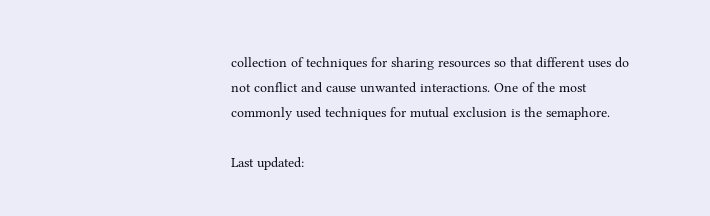collection of techniques for sharing resources so that different uses do not conflict and cause unwanted interactions. One of the most commonly used techniques for mutual exclusion is the semaphore.

Last updated: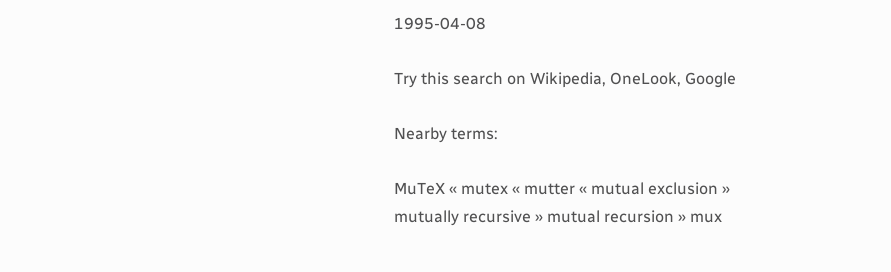1995-04-08

Try this search on Wikipedia, OneLook, Google

Nearby terms:

MuTeX « mutex « mutter « mutual exclusion » mutually recursive » mutual recursion » mux